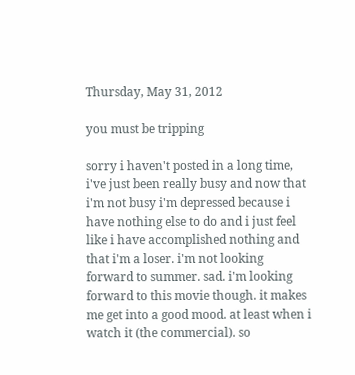Thursday, May 31, 2012

you must be tripping

sorry i haven't posted in a long time, i've just been really busy and now that i'm not busy i'm depressed because i have nothing else to do and i just feel like i have accomplished nothing and that i'm a loser. i'm not looking forward to summer. sad. i'm looking forward to this movie though. it makes me get into a good mood. at least when i watch it (the commercial). so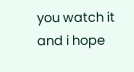you watch it and i hope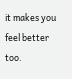it makes you feel better too.